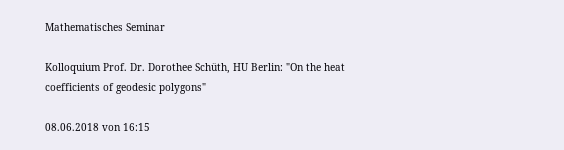Mathematisches Seminar

Kolloquium Prof. Dr. Dorothee Schüth, HU Berlin: "On the heat coefficients of geodesic polygons"

08.06.2018 von 16:15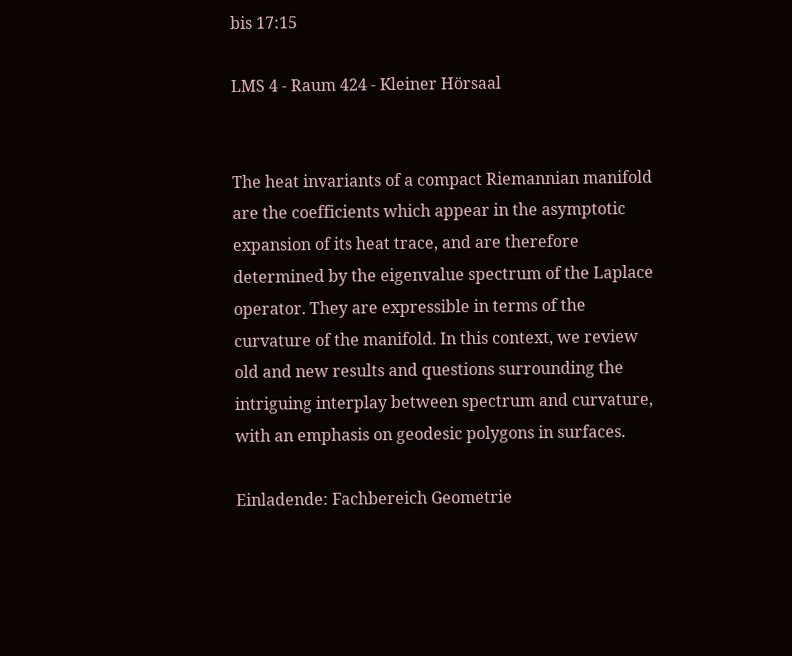bis 17:15

LMS 4 - Raum 424 - Kleiner Hörsaal


The heat invariants of a compact Riemannian manifold are the coefficients which appear in the asymptotic expansion of its heat trace, and are therefore determined by the eigenvalue spectrum of the Laplace operator. They are expressible in terms of the curvature of the manifold. In this context, we review old and new results and questions surrounding the intriguing interplay between spectrum and curvature, with an emphasis on geodesic polygons in surfaces.

Einladende: Fachbereich Geometrie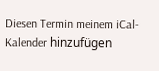Diesen Termin meinem iCal-Kalender hinzufügen